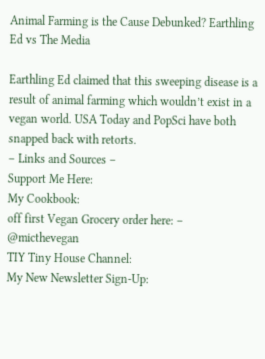Animal Farming is the Cause Debunked? Earthling Ed vs The Media

Earthling Ed claimed that this sweeping disease is a result of animal farming which wouldn’t exist in a vegan world. USA Today and PopSci have both snapped back with retorts.
– Links and Sources –
Support Me Here:
My Cookbook:
off first Vegan Grocery order here: – @micthevegan
TIY Tiny House Channel:
My New Newsletter Sign-Up: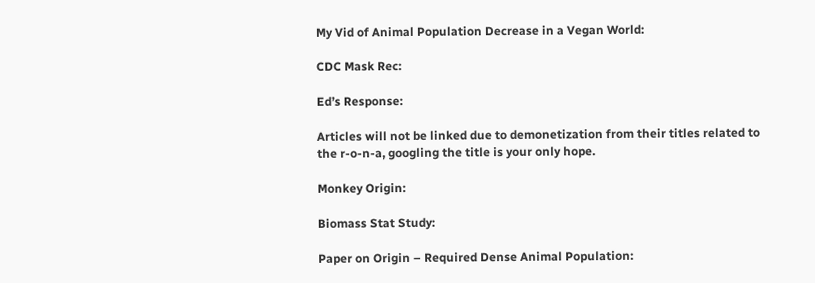My Vid of Animal Population Decrease in a Vegan World:

CDC Mask Rec:

Ed’s Response:

Articles will not be linked due to demonetization from their titles related to the r-o-n-a, googling the title is your only hope.

Monkey Origin:

Biomass Stat Study:

Paper on Origin – Required Dense Animal Population: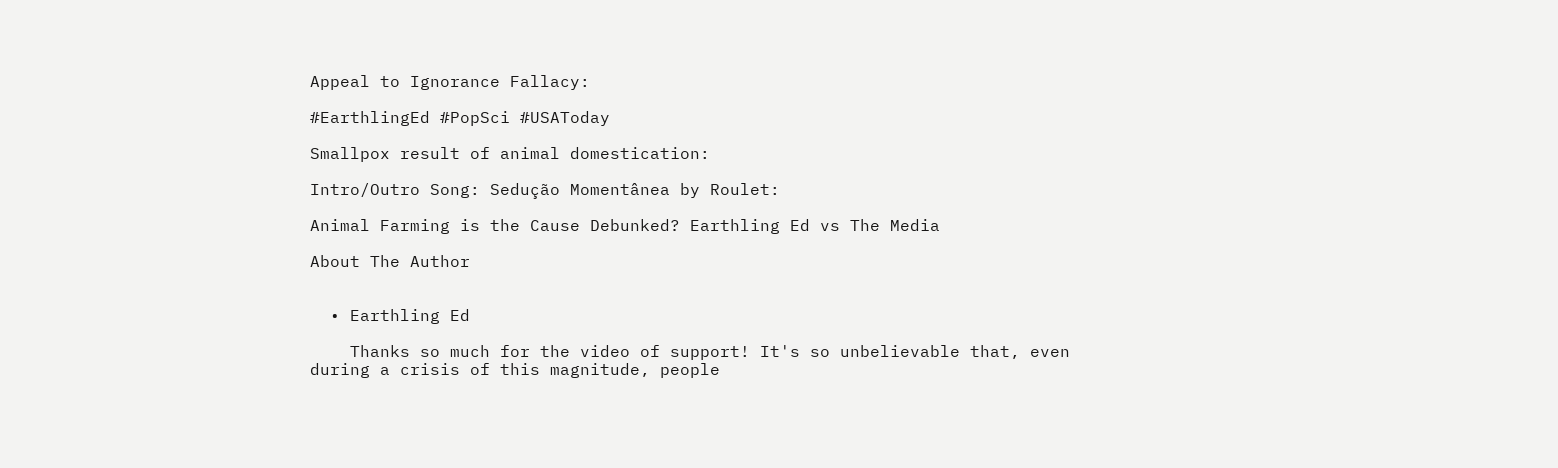Appeal to Ignorance Fallacy:

#EarthlingEd #PopSci #USAToday

Smallpox result of animal domestication:

Intro/Outro Song: Sedução Momentânea by Roulet:

Animal Farming is the Cause Debunked? Earthling Ed vs The Media

About The Author


  • Earthling Ed

    Thanks so much for the video of support! It's so unbelievable that, even during a crisis of this magnitude, people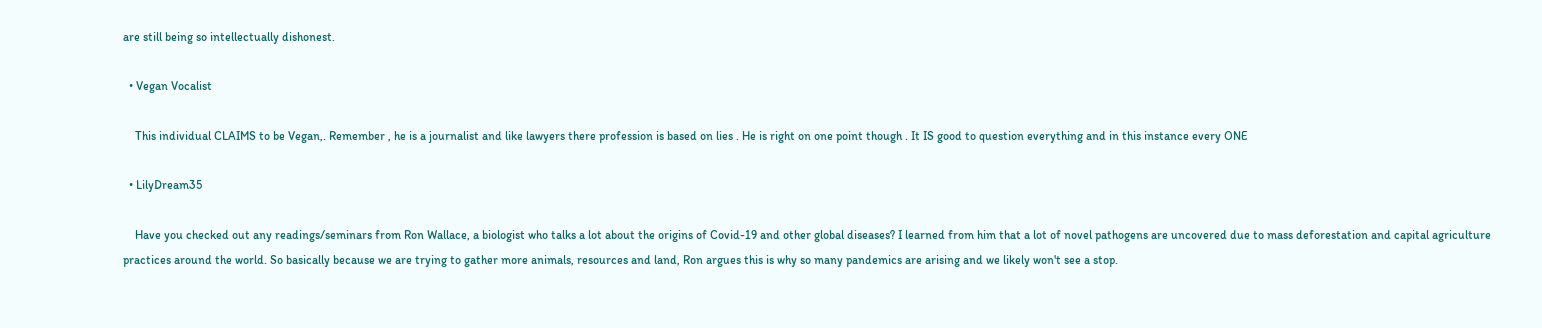are still being so intellectually dishonest.

  • Vegan Vocalist

    This individual CLAIMS to be Vegan,. Remember , he is a journalist and like lawyers there profession is based on lies . He is right on one point though . It IS good to question everything and in this instance every ONE

  • LilyDream35

    Have you checked out any readings/seminars from Ron Wallace, a biologist who talks a lot about the origins of Covid-19 and other global diseases? I learned from him that a lot of novel pathogens are uncovered due to mass deforestation and capital agriculture practices around the world. So basically because we are trying to gather more animals, resources and land, Ron argues this is why so many pandemics are arising and we likely won't see a stop.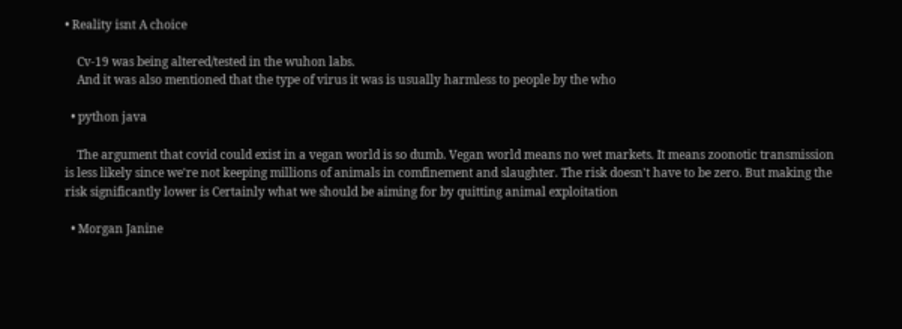• Reality isnt A choice

    Cv-19 was being altered/tested in the wuhon labs.
    And it was also mentioned that the type of virus it was is usually harmless to people by the who

  • python java

    The argument that covid could exist in a vegan world is so dumb. Vegan world means no wet markets. It means zoonotic transmission is less likely since we're not keeping millions of animals in comfinement and slaughter. The risk doesn't have to be zero. But making the risk significantly lower is Certainly what we should be aiming for by quitting animal exploitation

  • Morgan Janine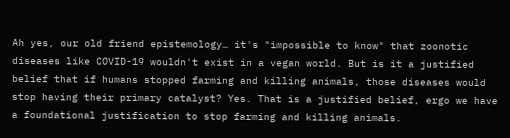Ah yes, our old friend epistemology… it's "impossible to know" that zoonotic diseases like COVID-19 wouldn't exist in a vegan world. But is it a justified belief that if humans stopped farming and killing animals, those diseases would stop having their primary catalyst? Yes. That is a justified belief, ergo we have a foundational justification to stop farming and killing animals.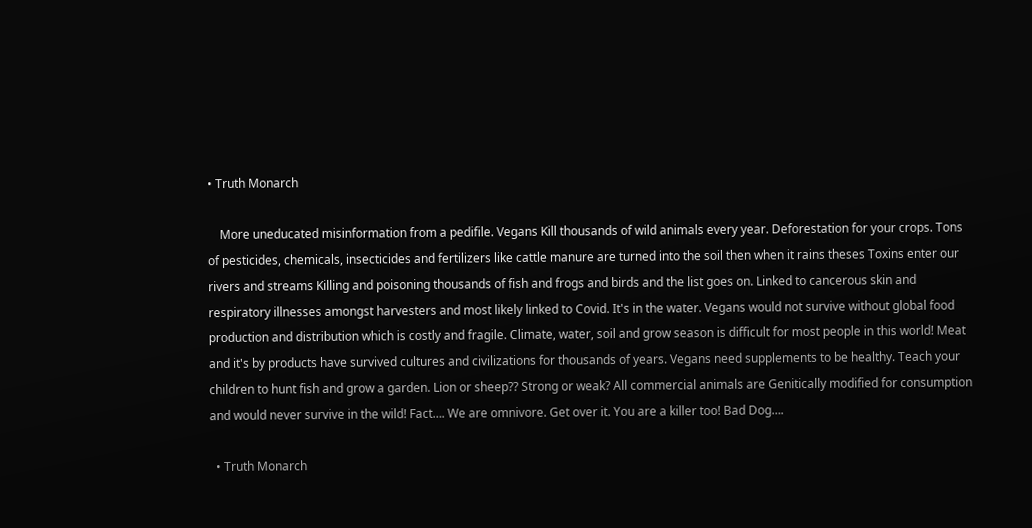• Truth Monarch

    More uneducated misinformation from a pedifile. Vegans Kill thousands of wild animals every year. Deforestation for your crops. Tons of pesticides, chemicals, insecticides and fertilizers like cattle manure are turned into the soil then when it rains theses Toxins enter our rivers and streams Killing and poisoning thousands of fish and frogs and birds and the list goes on. Linked to cancerous skin and respiratory illnesses amongst harvesters and most likely linked to Covid. It's in the water. Vegans would not survive without global food production and distribution which is costly and fragile. Climate, water, soil and grow season is difficult for most people in this world! Meat and it's by products have survived cultures and civilizations for thousands of years. Vegans need supplements to be healthy. Teach your children to hunt fish and grow a garden. Lion or sheep?? Strong or weak? All commercial animals are Genitically modified for consumption and would never survive in the wild! Fact…. We are omnivore. Get over it. You are a killer too! Bad Dog….

  • Truth Monarch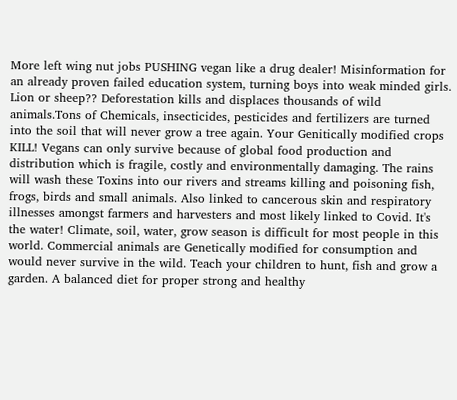More left wing nut jobs PUSHING vegan like a drug dealer! Misinformation for an already proven failed education system, turning boys into weak minded girls. Lion or sheep?? Deforestation kills and displaces thousands of wild animals.Tons of Chemicals, insecticides, pesticides and fertilizers are turned into the soil that will never grow a tree again. Your Genitically modified crops KILL! Vegans can only survive because of global food production and distribution which is fragile, costly and environmentally damaging. The rains will wash these Toxins into our rivers and streams killing and poisoning fish, frogs, birds and small animals. Also linked to cancerous skin and respiratory illnesses amongst farmers and harvesters and most likely linked to Covid. It's the water! Climate, soil, water, grow season is difficult for most people in this world. Commercial animals are Genetically modified for consumption and would never survive in the wild. Teach your children to hunt, fish and grow a garden. A balanced diet for proper strong and healthy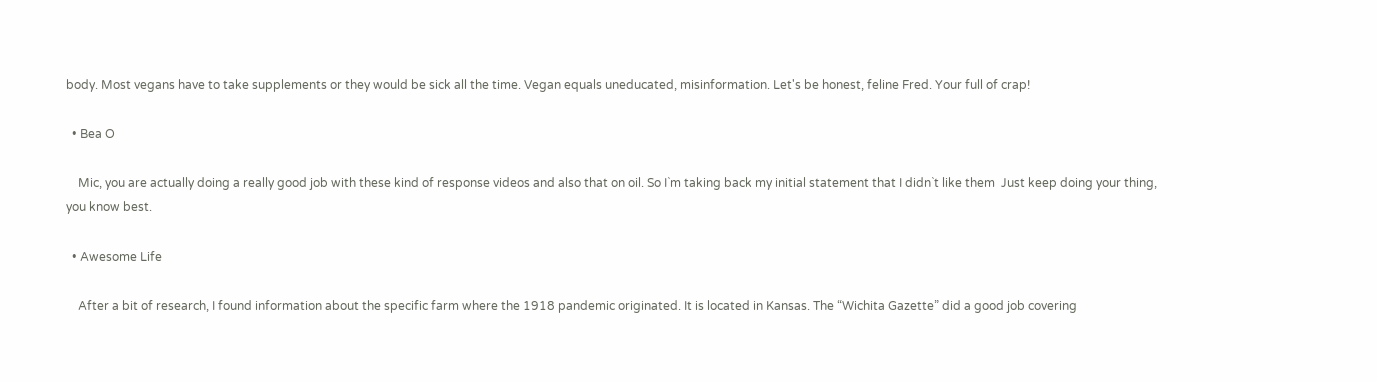body. Most vegans have to take supplements or they would be sick all the time. Vegan equals uneducated, misinformation. Let's be honest, feline Fred. Your full of crap!

  • Bea O

    Mic, you are actually doing a really good job with these kind of response videos and also that on oil. So I`m taking back my initial statement that I didn`t like them  Just keep doing your thing, you know best.

  • Awesome Life

    After a bit of research, I found information about the specific farm where the 1918 pandemic originated. It is located in Kansas. The “Wichita Gazette” did a good job covering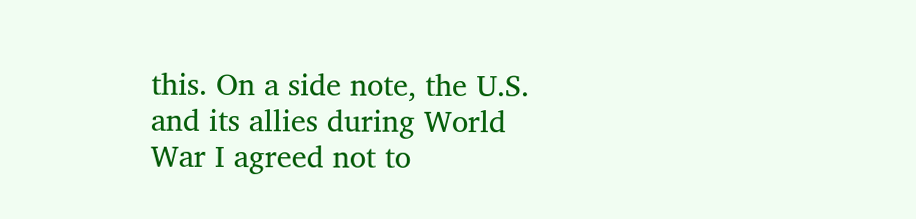this. On a side note, the U.S. and its allies during World War I agreed not to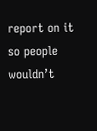report on it so people wouldn’t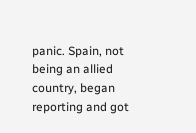panic. Spain, not being an allied country, began reporting and got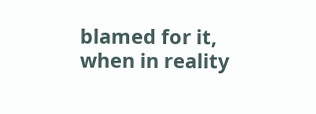blamed for it, when in reality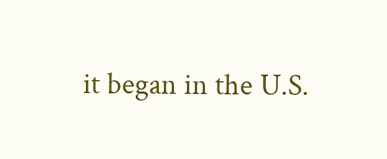it began in the U.S.